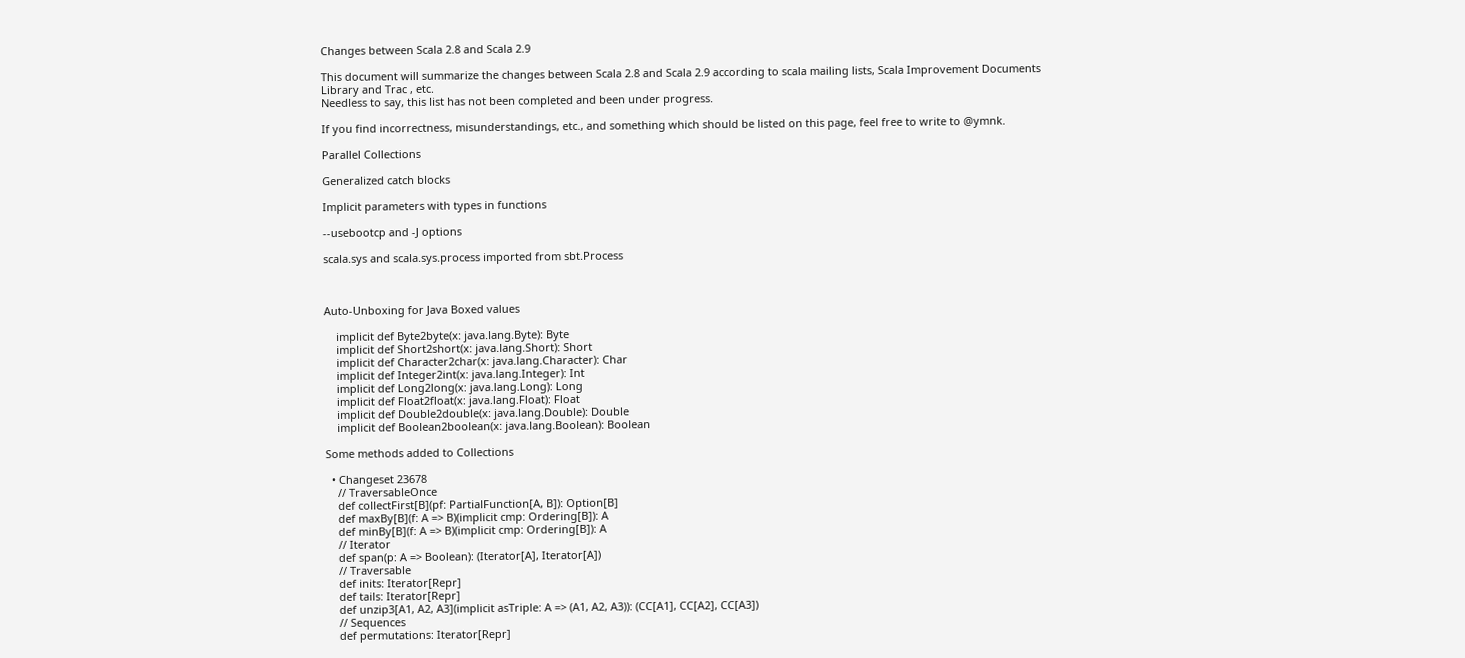Changes between Scala 2.8 and Scala 2.9

This document will summarize the changes between Scala 2.8 and Scala 2.9 according to scala mailing lists, Scala Improvement Documents Library and Trac , etc.
Needless to say, this list has not been completed and been under progress.

If you find incorrectness, misunderstandings, etc., and something which should be listed on this page, feel free to write to @ymnk.

Parallel Collections

Generalized catch blocks

Implicit parameters with types in functions

--usebootcp and -J options

scala.sys and scala.sys.process imported from sbt.Process



Auto-Unboxing for Java Boxed values

    implicit def Byte2byte(x: java.lang.Byte): Byte
    implicit def Short2short(x: java.lang.Short): Short
    implicit def Character2char(x: java.lang.Character): Char
    implicit def Integer2int(x: java.lang.Integer): Int
    implicit def Long2long(x: java.lang.Long): Long
    implicit def Float2float(x: java.lang.Float): Float
    implicit def Double2double(x: java.lang.Double): Double
    implicit def Boolean2boolean(x: java.lang.Boolean): Boolean

Some methods added to Collections

  • Changeset 23678
    // TraversableOnce
    def collectFirst[B](pf: PartialFunction[A, B]): Option[B]
    def maxBy[B](f: A => B)(implicit cmp: Ordering[B]): A
    def minBy[B](f: A => B)(implicit cmp: Ordering[B]): A
    // Iterator
    def span(p: A => Boolean): (Iterator[A], Iterator[A])
    // Traversable
    def inits: Iterator[Repr]
    def tails: Iterator[Repr]
    def unzip3[A1, A2, A3](implicit asTriple: A => (A1, A2, A3)): (CC[A1], CC[A2], CC[A3])
    // Sequences
    def permutations: Iterator[Repr]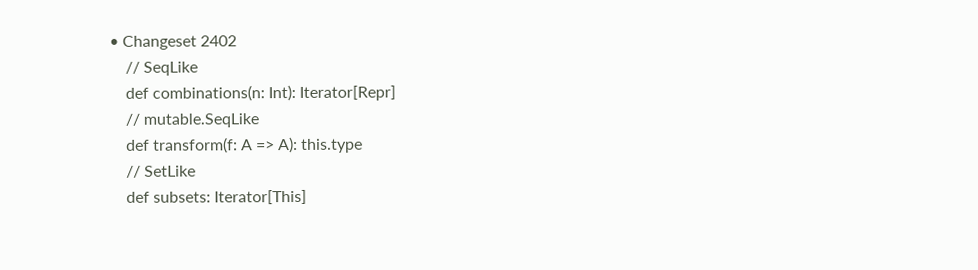• Changeset 2402
    // SeqLike
    def combinations(n: Int): Iterator[Repr]
    // mutable.SeqLike
    def transform(f: A => A): this.type
    // SetLike
    def subsets: Iterator[This]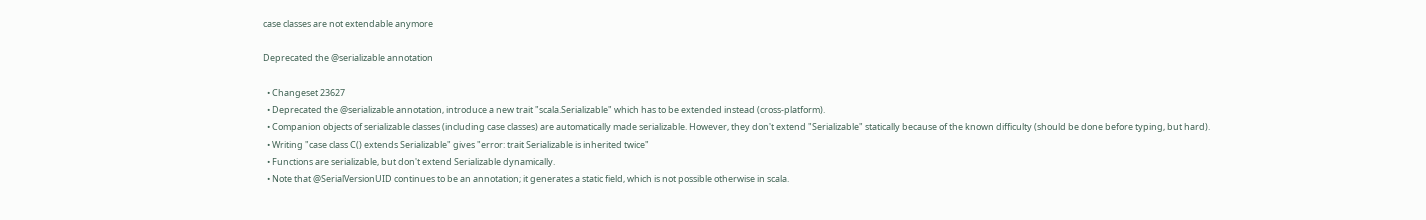case classes are not extendable anymore

Deprecated the @serializable annotation

  • Changeset 23627
  • Deprecated the @serializable annotation, introduce a new trait "scala.Serializable" which has to be extended instead (cross-platform).
  • Companion objects of serializable classes (including case classes) are automatically made serializable. However, they don't extend "Serializable" statically because of the known difficulty (should be done before typing, but hard).
  • Writing "case class C() extends Serializable" gives "error: trait Serializable is inherited twice"
  • Functions are serializable, but don't extend Serializable dynamically.
  • Note that @SerialVersionUID continues to be an annotation; it generates a static field, which is not possible otherwise in scala.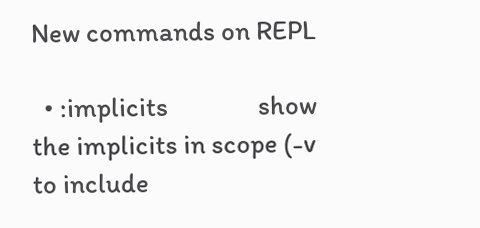New commands on REPL

  • :implicits               show the implicits in scope (-v to include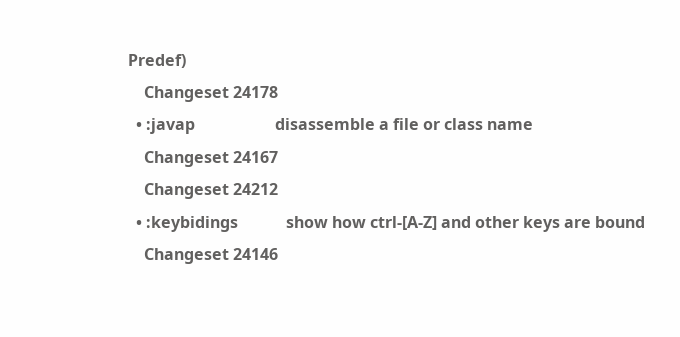Predef)
    Changeset 24178
  • :javap                    disassemble a file or class name
    Changeset 24167
    Changeset 24212
  • :keybidings            show how ctrl-[A-Z] and other keys are bound
    Changeset 24146